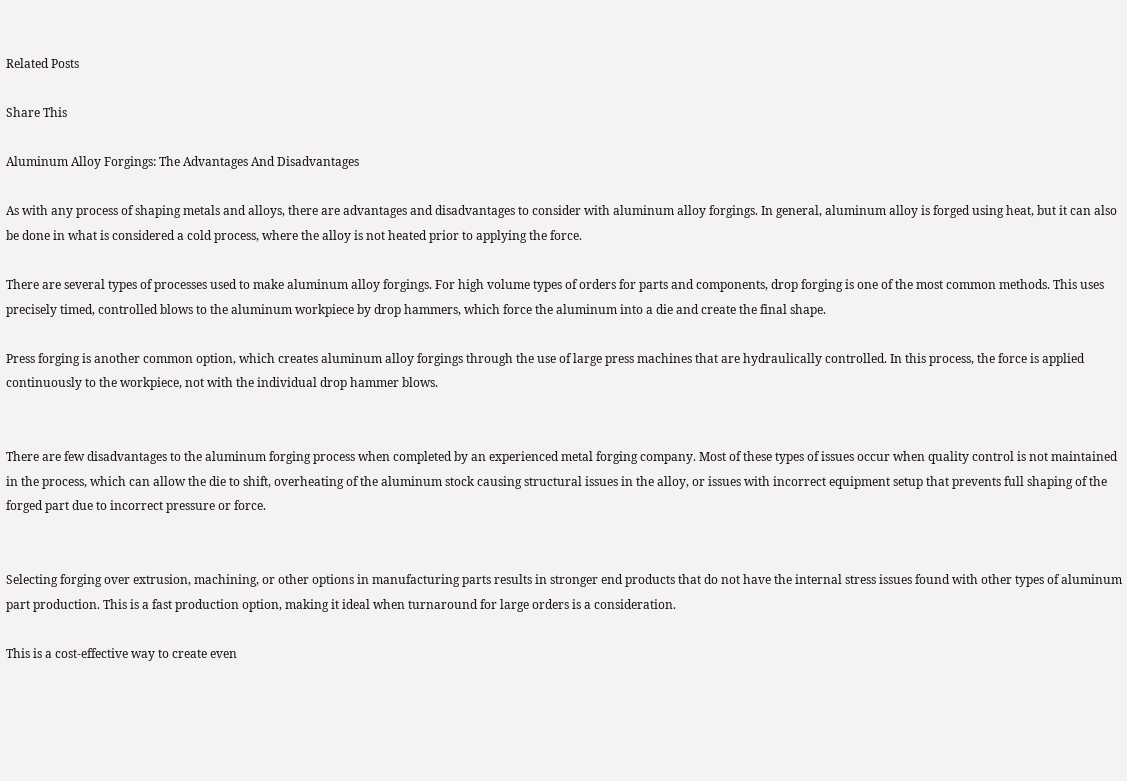Related Posts

Share This

Aluminum Alloy Forgings: The Advantages And Disadvantages

As with any process of shaping metals and alloys, there are advantages and disadvantages to consider with aluminum alloy forgings. In general, aluminum alloy is forged using heat, but it can also be done in what is considered a cold process, where the alloy is not heated prior to applying the force.

There are several types of processes used to make aluminum alloy forgings. For high volume types of orders for parts and components, drop forging is one of the most common methods. This uses precisely timed, controlled blows to the aluminum workpiece by drop hammers, which force the aluminum into a die and create the final shape.

Press forging is another common option, which creates aluminum alloy forgings through the use of large press machines that are hydraulically controlled. In this process, the force is applied continuously to the workpiece, not with the individual drop hammer blows.


There are few disadvantages to the aluminum forging process when completed by an experienced metal forging company. Most of these types of issues occur when quality control is not maintained in the process, which can allow the die to shift, overheating of the aluminum stock causing structural issues in the alloy, or issues with incorrect equipment setup that prevents full shaping of the forged part due to incorrect pressure or force.


Selecting forging over extrusion, machining, or other options in manufacturing parts results in stronger end products that do not have the internal stress issues found with other types of aluminum part production. This is a fast production option, making it ideal when turnaround for large orders is a consideration.

This is a cost-effective way to create even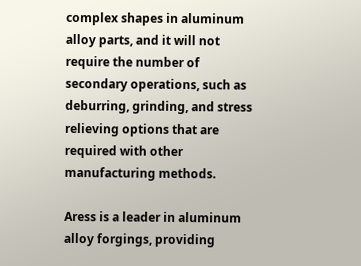complex shapes in aluminum alloy parts, and it will not require the number of secondary operations, such as deburring, grinding, and stress relieving options that are required with other manufacturing methods.

Aress is a leader in aluminum alloy forgings, providing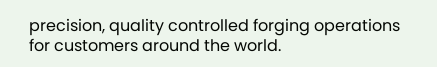precision, quality controlled forging operations for customers around the world.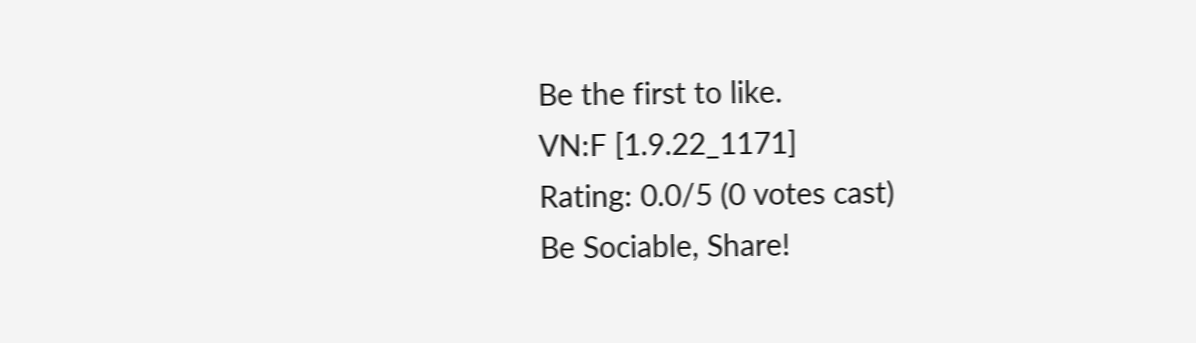Be the first to like.
VN:F [1.9.22_1171]
Rating: 0.0/5 (0 votes cast)
Be Sociable, Share!